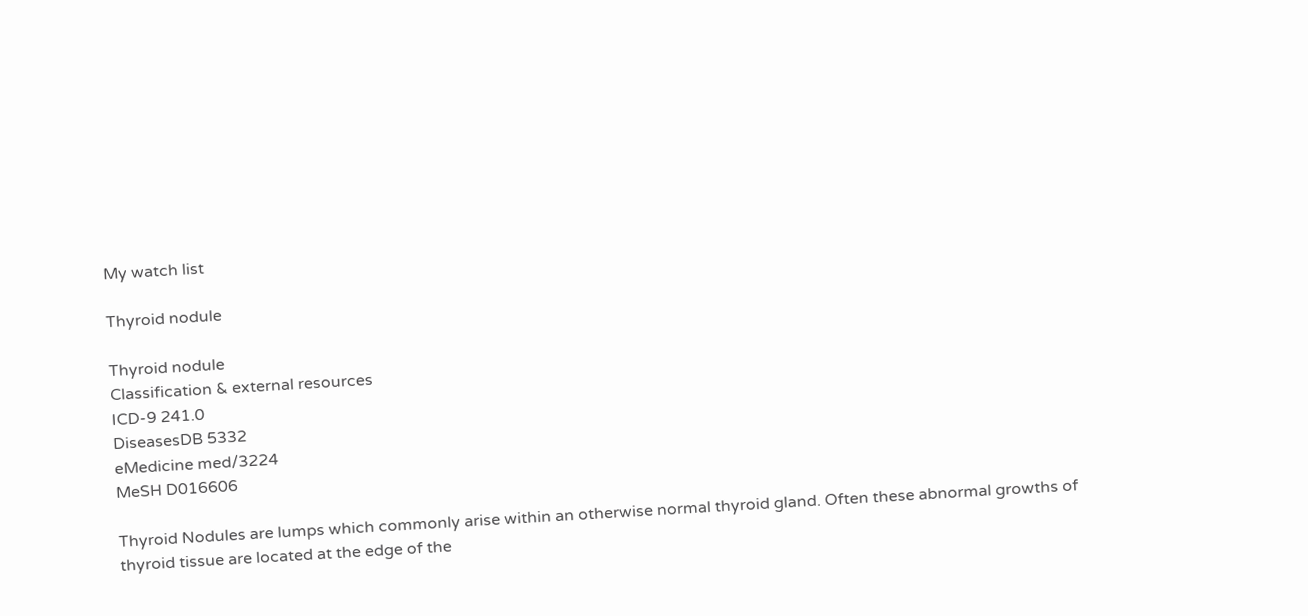My watch list

Thyroid nodule

Thyroid nodule
Classification & external resources
ICD-9 241.0
DiseasesDB 5332
eMedicine med/3224
MeSH D016606

Thyroid Nodules are lumps which commonly arise within an otherwise normal thyroid gland. Often these abnormal growths of thyroid tissue are located at the edge of the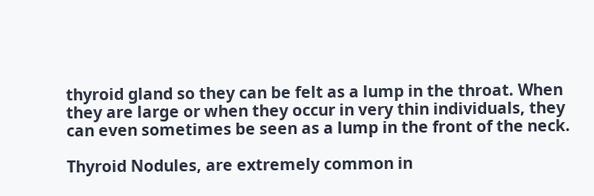thyroid gland so they can be felt as a lump in the throat. When they are large or when they occur in very thin individuals, they can even sometimes be seen as a lump in the front of the neck.

Thyroid Nodules, are extremely common in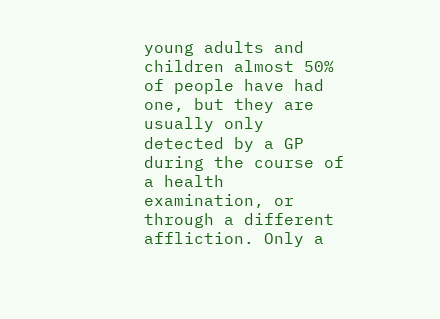young adults and children almost 50% of people have had one, but they are usually only detected by a GP during the course of a health examination, or through a different affliction. Only a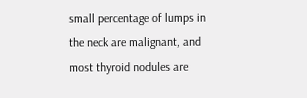small percentage of lumps in the neck are malignant, and most thyroid nodules are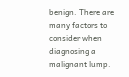benign. There are many factors to consider when diagnosing a malignant lump.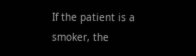If the patient is a smoker, the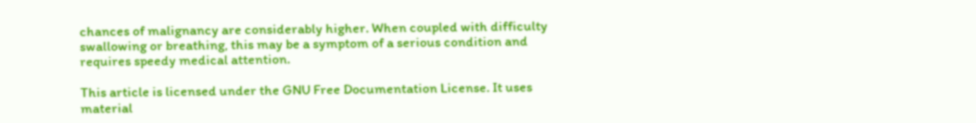chances of malignancy are considerably higher. When coupled with difficulty swallowing or breathing, this may be a symptom of a serious condition and requires speedy medical attention.

This article is licensed under the GNU Free Documentation License. It uses material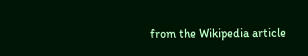from the Wikipedia article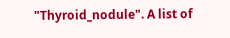"Thyroid_nodule". A list of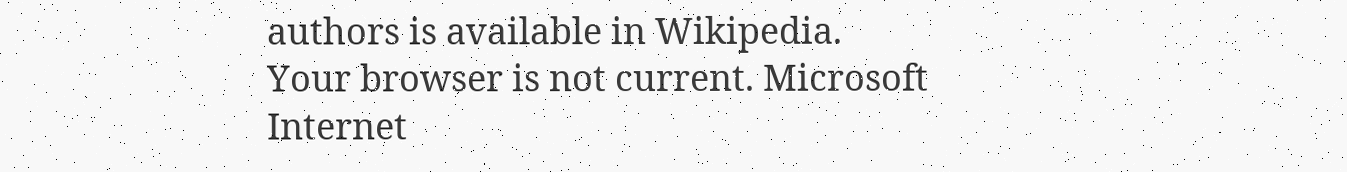authors is available in Wikipedia.
Your browser is not current. Microsoft Internet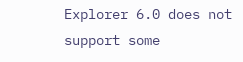Explorer 6.0 does not support some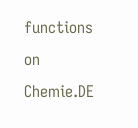functions on Chemie.DE